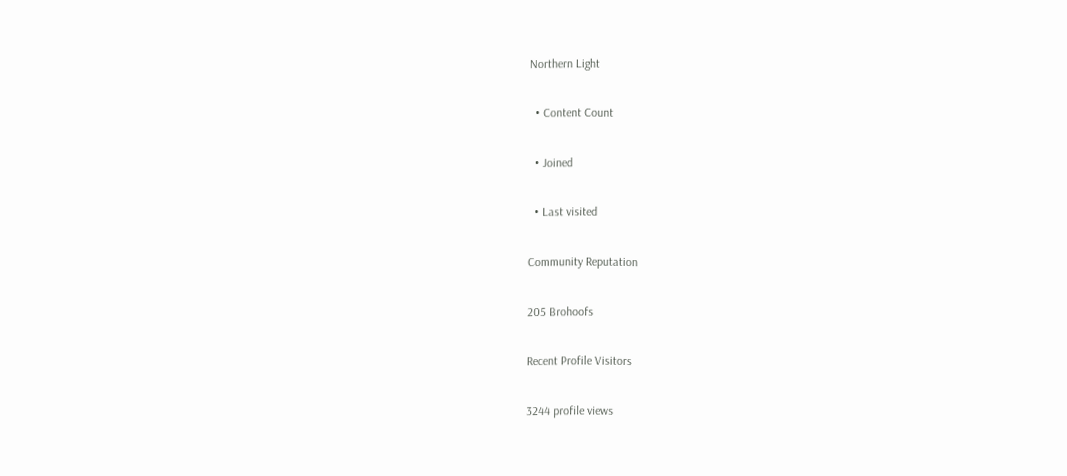Northern Light

  • Content Count

  • Joined

  • Last visited

Community Reputation

205 Brohoofs

Recent Profile Visitors

3244 profile views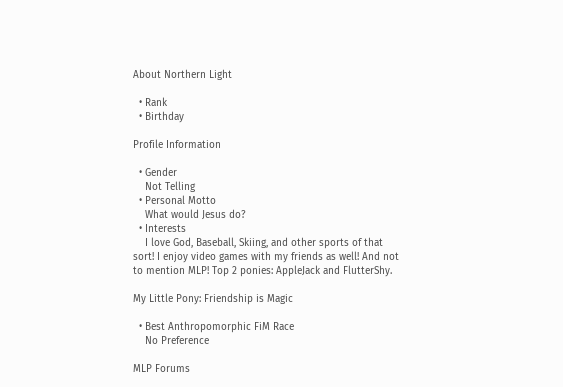About Northern Light

  • Rank
  • Birthday

Profile Information

  • Gender
    Not Telling
  • Personal Motto
    What would Jesus do?
  • Interests
    I love God, Baseball, Skiing, and other sports of that sort! I enjoy video games with my friends as well! And not to mention MLP! Top 2 ponies: AppleJack and FlutterShy.

My Little Pony: Friendship is Magic

  • Best Anthropomorphic FiM Race
    No Preference

MLP Forums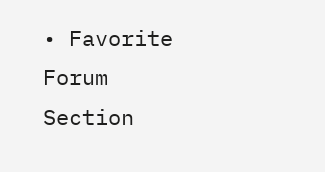• Favorite Forum Section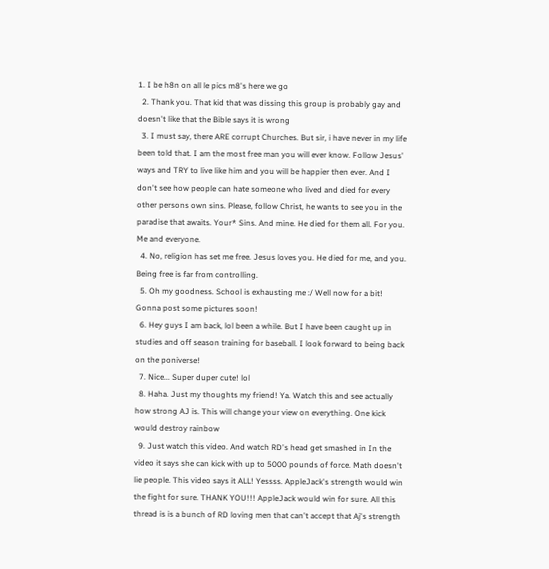1. I be h8n on all le pics m8's here we go
  2. Thank you. That kid that was dissing this group is probably gay and doesn't like that the Bible says it is wrong
  3. I must say, there ARE corrupt Churches. But sir, i have never in my life been told that. I am the most free man you will ever know. Follow Jesus' ways and TRY to live like him and you will be happier then ever. And I don't see how people can hate someone who lived and died for every other persons own sins. Please, follow Christ, he wants to see you in the paradise that awaits. Your* Sins. And mine. He died for them all. For you. Me and everyone.
  4. No, religion has set me free. Jesus loves you. He died for me, and you. Being free is far from controlling.
  5. Oh my goodness. School is exhausting me :/ Well now for a bit! Gonna post some pictures soon!
  6. Hey guys I am back, lol been a while. But I have been caught up in studies and off season training for baseball. I look forward to being back on the poniverse!
  7. Nice... Super duper cute! lol
  8. Haha. Just my thoughts my friend! Ya. Watch this and see actually how strong AJ is. This will change your view on everything. One kick would destroy rainbow
  9. Just watch this video. And watch RD's head get smashed in In the video it says she can kick with up to 5000 pounds of force. Math doesn't lie people. This video says it ALL! Yessss. AppleJack's strength would win the fight for sure. THANK YOU!!! AppleJack would win for sure. All this thread is is a bunch of RD loving men that can't accept that Aj's strength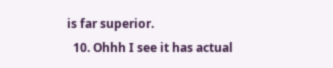is far superior.
  10. Ohhh I see it has actual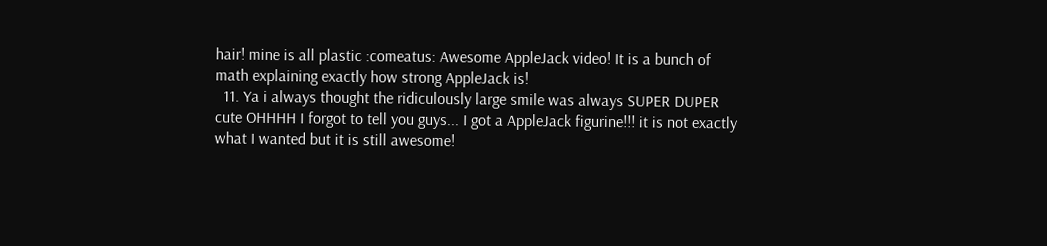hair! mine is all plastic :comeatus: Awesome AppleJack video! It is a bunch of math explaining exactly how strong AppleJack is!
  11. Ya i always thought the ridiculously large smile was always SUPER DUPER cute OHHHH I forgot to tell you guys... I got a AppleJack figurine!!! it is not exactly what I wanted but it is still awesome!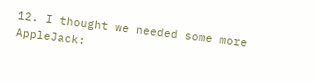12. I thought we needed some more AppleJack: